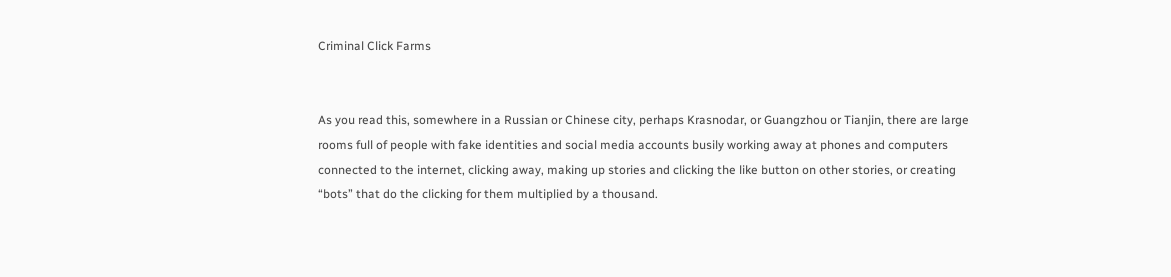Criminal Click Farms


As you read this, somewhere in a Russian or Chinese city, perhaps Krasnodar, or Guangzhou or Tianjin, there are large rooms full of people with fake identities and social media accounts busily working away at phones and computers connected to the internet, clicking away, making up stories and clicking the like button on other stories, or creating “bots” that do the clicking for them multiplied by a thousand.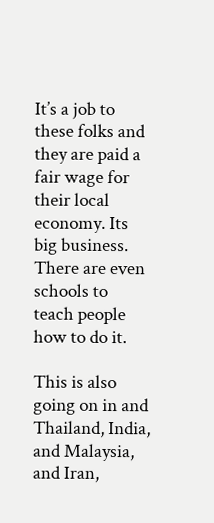It’s a job to these folks and they are paid a fair wage for their local economy. Its big business. There are even schools to teach people how to do it.

This is also going on in and Thailand, India, and Malaysia, and Iran,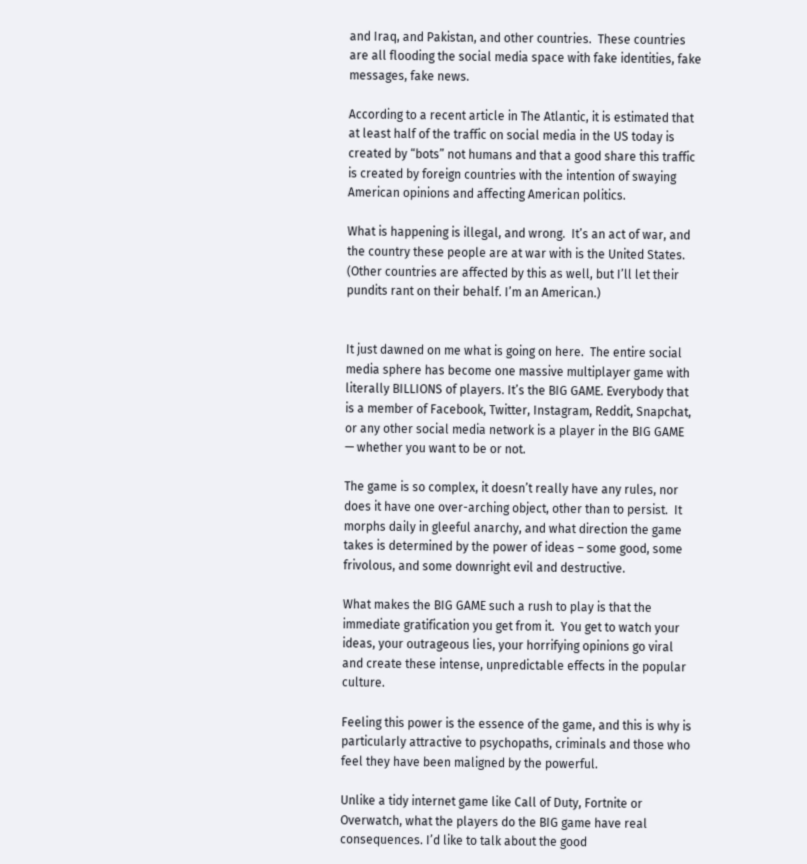and Iraq, and Pakistan, and other countries.  These countries are all flooding the social media space with fake identities, fake messages, fake news.

According to a recent article in The Atlantic, it is estimated that at least half of the traffic on social media in the US today is created by “bots” not humans and that a good share this traffic is created by foreign countries with the intention of swaying American opinions and affecting American politics.

What is happening is illegal, and wrong.  It’s an act of war, and the country these people are at war with is the United States.  (Other countries are affected by this as well, but I’ll let their pundits rant on their behalf. I’m an American.)


It just dawned on me what is going on here.  The entire social media sphere has become one massive multiplayer game with literally BILLIONS of players. It’s the BIG GAME. Everybody that is a member of Facebook, Twitter, Instagram, Reddit, Snapchat, or any other social media network is a player in the BIG GAME  — whether you want to be or not.

The game is so complex, it doesn’t really have any rules, nor does it have one over-arching object, other than to persist.  It morphs daily in gleeful anarchy, and what direction the game takes is determined by the power of ideas – some good, some frivolous, and some downright evil and destructive.

What makes the BIG GAME such a rush to play is that the immediate gratification you get from it.  You get to watch your ideas, your outrageous lies, your horrifying opinions go viral and create these intense, unpredictable effects in the popular culture.

Feeling this power is the essence of the game, and this is why is particularly attractive to psychopaths, criminals and those who feel they have been maligned by the powerful.

Unlike a tidy internet game like Call of Duty, Fortnite or Overwatch, what the players do the BIG game have real consequences. I’d like to talk about the good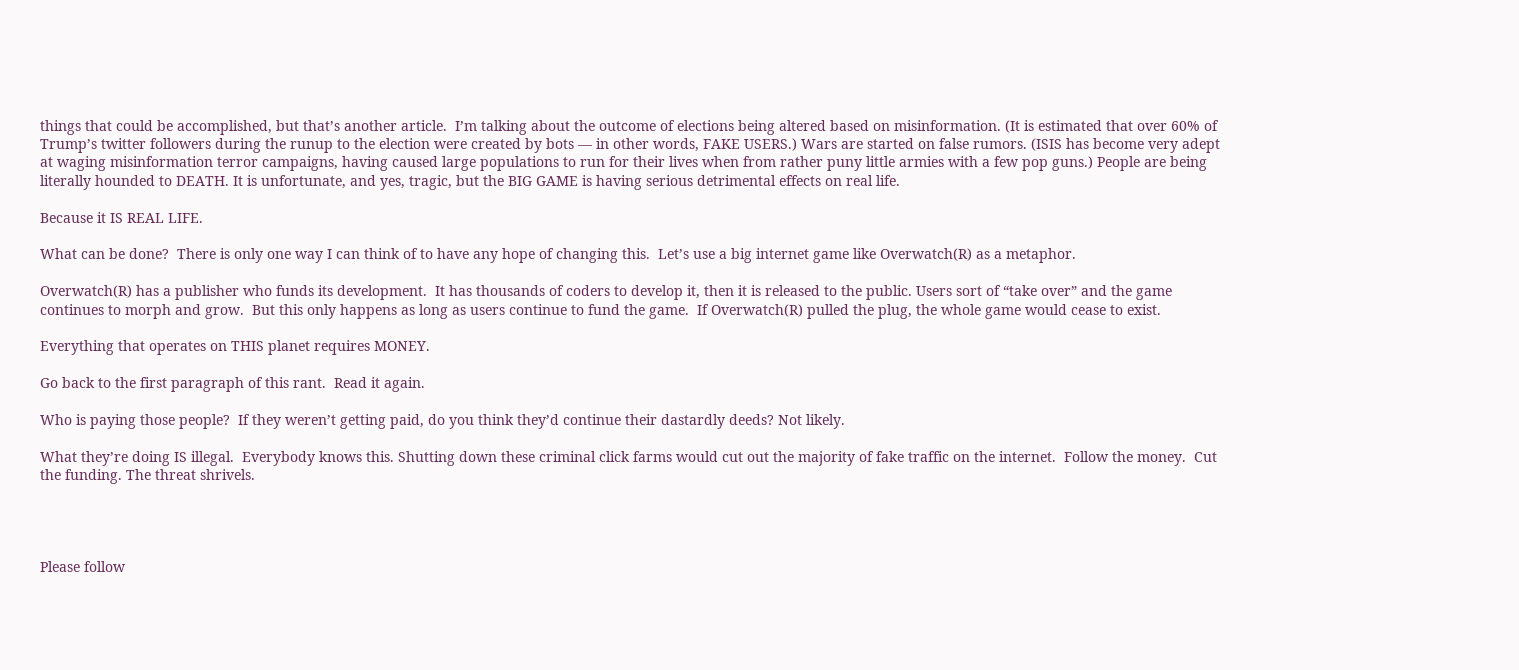things that could be accomplished, but that’s another article.  I’m talking about the outcome of elections being altered based on misinformation. (It is estimated that over 60% of Trump’s twitter followers during the runup to the election were created by bots — in other words, FAKE USERS.) Wars are started on false rumors. (ISIS has become very adept at waging misinformation terror campaigns, having caused large populations to run for their lives when from rather puny little armies with a few pop guns.) People are being literally hounded to DEATH. It is unfortunate, and yes, tragic, but the BIG GAME is having serious detrimental effects on real life.

Because it IS REAL LIFE.

What can be done?  There is only one way I can think of to have any hope of changing this.  Let’s use a big internet game like Overwatch(R) as a metaphor.

Overwatch(R) has a publisher who funds its development.  It has thousands of coders to develop it, then it is released to the public. Users sort of “take over” and the game continues to morph and grow.  But this only happens as long as users continue to fund the game.  If Overwatch(R) pulled the plug, the whole game would cease to exist.

Everything that operates on THIS planet requires MONEY.

Go back to the first paragraph of this rant.  Read it again.

Who is paying those people?  If they weren’t getting paid, do you think they’d continue their dastardly deeds? Not likely.

What they’re doing IS illegal.  Everybody knows this. Shutting down these criminal click farms would cut out the majority of fake traffic on the internet.  Follow the money.  Cut the funding. The threat shrivels.




Please follow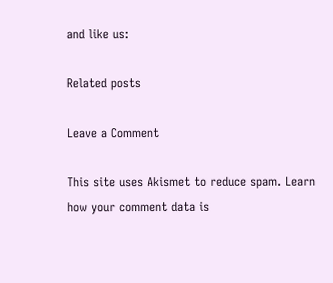and like us:

Related posts

Leave a Comment

This site uses Akismet to reduce spam. Learn how your comment data is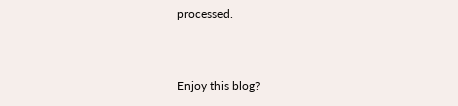processed.


Enjoy this blog?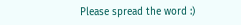Please spread the word :)